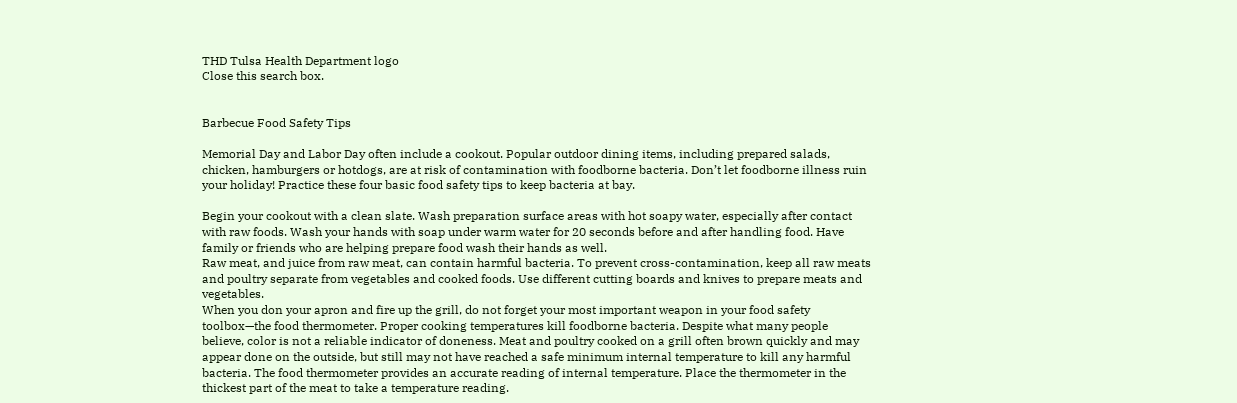THD Tulsa Health Department logo
Close this search box.


Barbecue Food Safety Tips

Memorial Day and Labor Day often include a cookout. Popular outdoor dining items, including prepared salads, chicken, hamburgers or hotdogs, are at risk of contamination with foodborne bacteria. Don’t let foodborne illness ruin your holiday! Practice these four basic food safety tips to keep bacteria at bay.

Begin your cookout with a clean slate. Wash preparation surface areas with hot soapy water, especially after contact with raw foods. Wash your hands with soap under warm water for 20 seconds before and after handling food. Have family or friends who are helping prepare food wash their hands as well.
Raw meat, and juice from raw meat, can contain harmful bacteria. To prevent cross-contamination, keep all raw meats and poultry separate from vegetables and cooked foods. Use different cutting boards and knives to prepare meats and vegetables.
When you don your apron and fire up the grill, do not forget your most important weapon in your food safety toolbox—the food thermometer. Proper cooking temperatures kill foodborne bacteria. Despite what many people believe, color is not a reliable indicator of doneness. Meat and poultry cooked on a grill often brown quickly and may appear done on the outside, but still may not have reached a safe minimum internal temperature to kill any harmful bacteria. The food thermometer provides an accurate reading of internal temperature. Place the thermometer in the thickest part of the meat to take a temperature reading.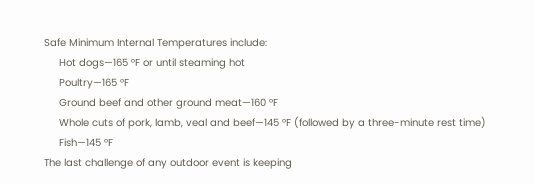Safe Minimum Internal Temperatures include:
     Hot dogs—165 °F or until steaming hot
     Poultry—165 °F
     Ground beef and other ground meat—160 °F
     Whole cuts of pork, lamb, veal and beef—145 °F (followed by a three-minute rest time)
     Fish—145 °F
The last challenge of any outdoor event is keeping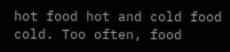hot food hot and cold food cold. Too often, food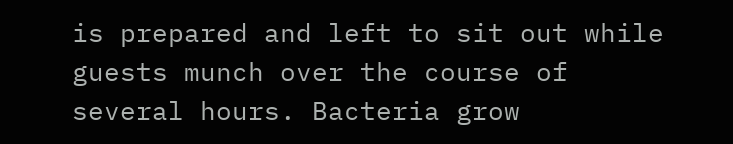is prepared and left to sit out while guests munch over the course of several hours. Bacteria grow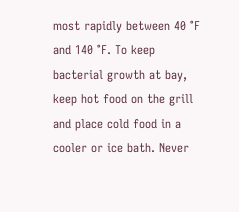most rapidly between 40 °F and 140 °F. To keep bacterial growth at bay, keep hot food on the grill and place cold food in a cooler or ice bath. Never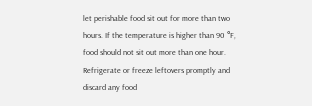let perishable food sit out for more than two hours. If the temperature is higher than 90 °F, food should not sit out more than one hour. Refrigerate or freeze leftovers promptly and discard any food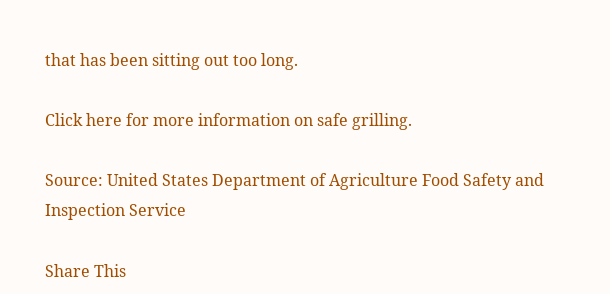that has been sitting out too long.

Click here for more information on safe grilling.

Source: United States Department of Agriculture Food Safety and Inspection Service

Share This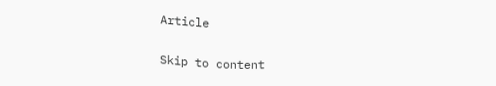Article

Skip to content